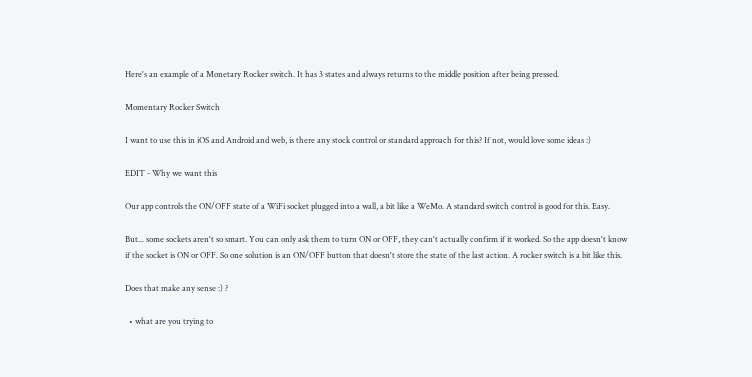Here's an example of a Monetary Rocker switch. It has 3 states and always returns to the middle position after being pressed.

Momentary Rocker Switch

I want to use this in iOS and Android and web, is there any stock control or standard approach for this? If not, would love some ideas :)

EDIT - Why we want this

Our app controls the ON/OFF state of a WiFi socket plugged into a wall, a bit like a WeMo. A standard switch control is good for this. Easy.

But... some sockets aren't so smart. You can only ask them to turn ON or OFF, they can't actually confirm if it worked. So the app doesn't know if the socket is ON or OFF. So one solution is an ON/OFF button that doesn't store the state of the last action. A rocker switch is a bit like this.

Does that make any sense :) ?

  • what are you trying to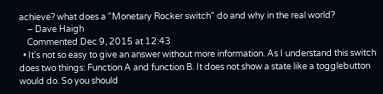achieve? what does a "Monetary Rocker switch" do and why in the real world?
    – Dave Haigh
    Commented Dec 9, 2015 at 12:43
  • It's not so easy to give an answer without more information. As I understand this switch does two things: Function A and function B. It does not show a state like a togglebutton would do. So you should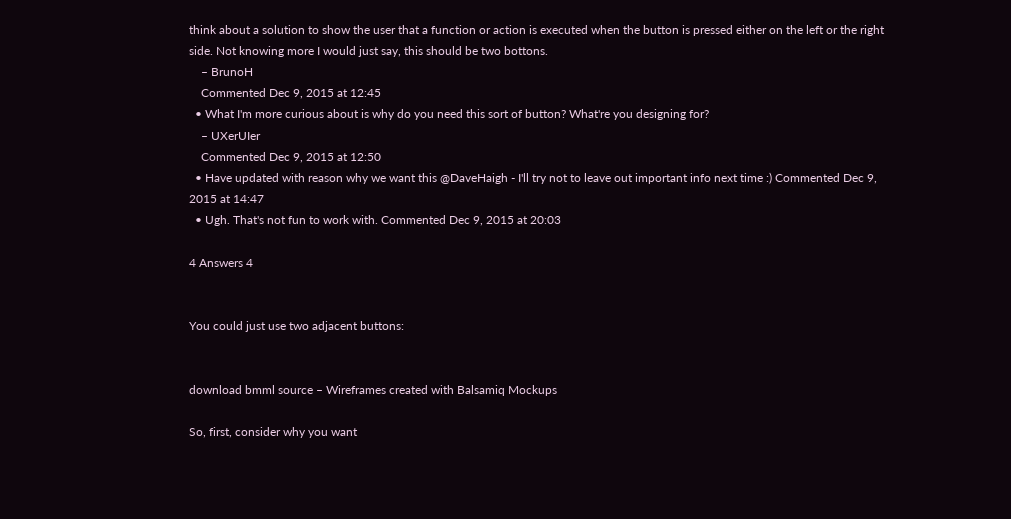think about a solution to show the user that a function or action is executed when the button is pressed either on the left or the right side. Not knowing more I would just say, this should be two bottons.
    – BrunoH
    Commented Dec 9, 2015 at 12:45
  • What I'm more curious about is why do you need this sort of button? What're you designing for?
    – UXerUIer
    Commented Dec 9, 2015 at 12:50
  • Have updated with reason why we want this @DaveHaigh - I'll try not to leave out important info next time :) Commented Dec 9, 2015 at 14:47
  • Ugh. That's not fun to work with. Commented Dec 9, 2015 at 20:03

4 Answers 4


You could just use two adjacent buttons:


download bmml source – Wireframes created with Balsamiq Mockups

So, first, consider why you want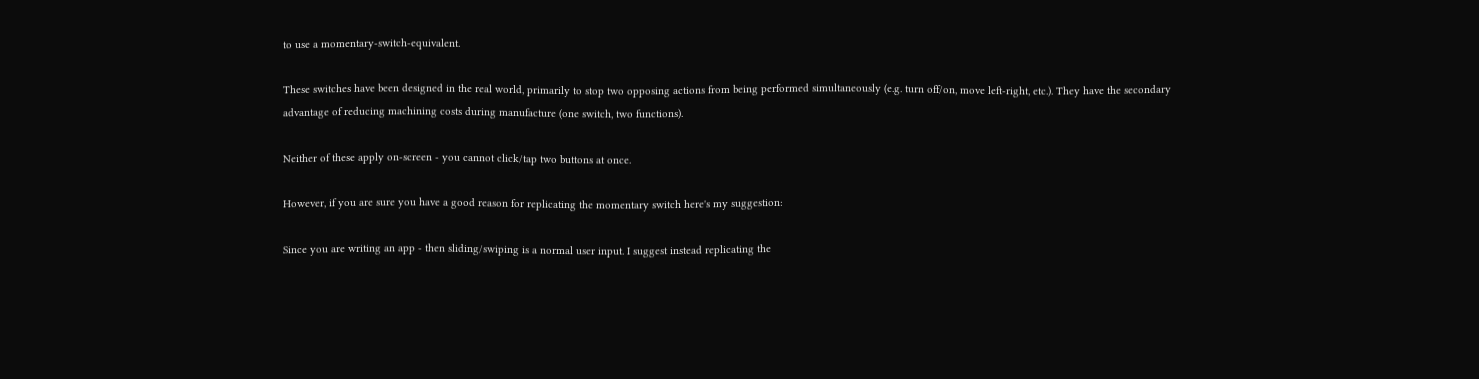to use a momentary-switch-equivalent.

These switches have been designed in the real world, primarily to stop two opposing actions from being performed simultaneously (e.g. turn off/on, move left-right, etc.). They have the secondary advantage of reducing machining costs during manufacture (one switch, two functions).

Neither of these apply on-screen - you cannot click/tap two buttons at once.

However, if you are sure you have a good reason for replicating the momentary switch here's my suggestion:

Since you are writing an app - then sliding/swiping is a normal user input. I suggest instead replicating the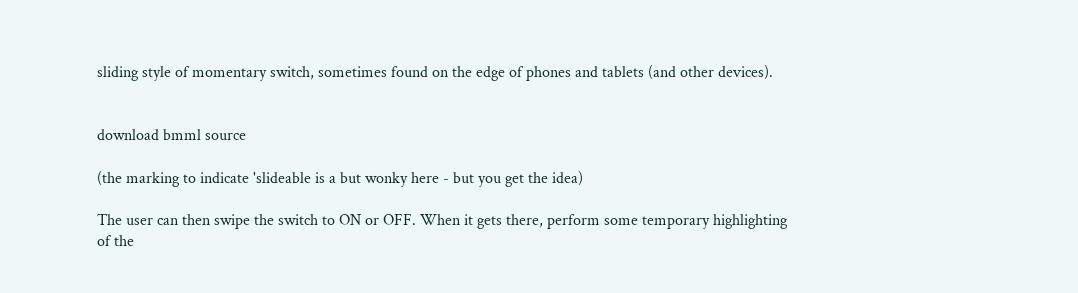sliding style of momentary switch, sometimes found on the edge of phones and tablets (and other devices).


download bmml source

(the marking to indicate 'slideable is a but wonky here - but you get the idea)

The user can then swipe the switch to ON or OFF. When it gets there, perform some temporary highlighting of the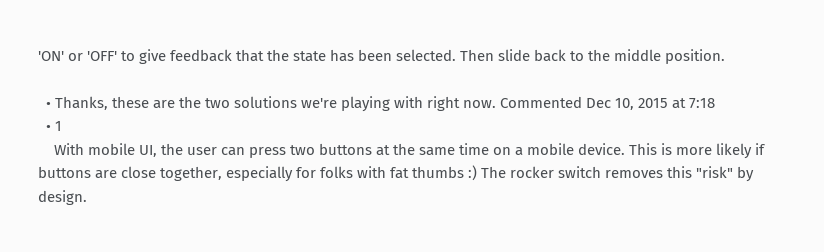'ON' or 'OFF' to give feedback that the state has been selected. Then slide back to the middle position.

  • Thanks, these are the two solutions we're playing with right now. Commented Dec 10, 2015 at 7:18
  • 1
    With mobile UI, the user can press two buttons at the same time on a mobile device. This is more likely if buttons are close together, especially for folks with fat thumbs :) The rocker switch removes this "risk" by design.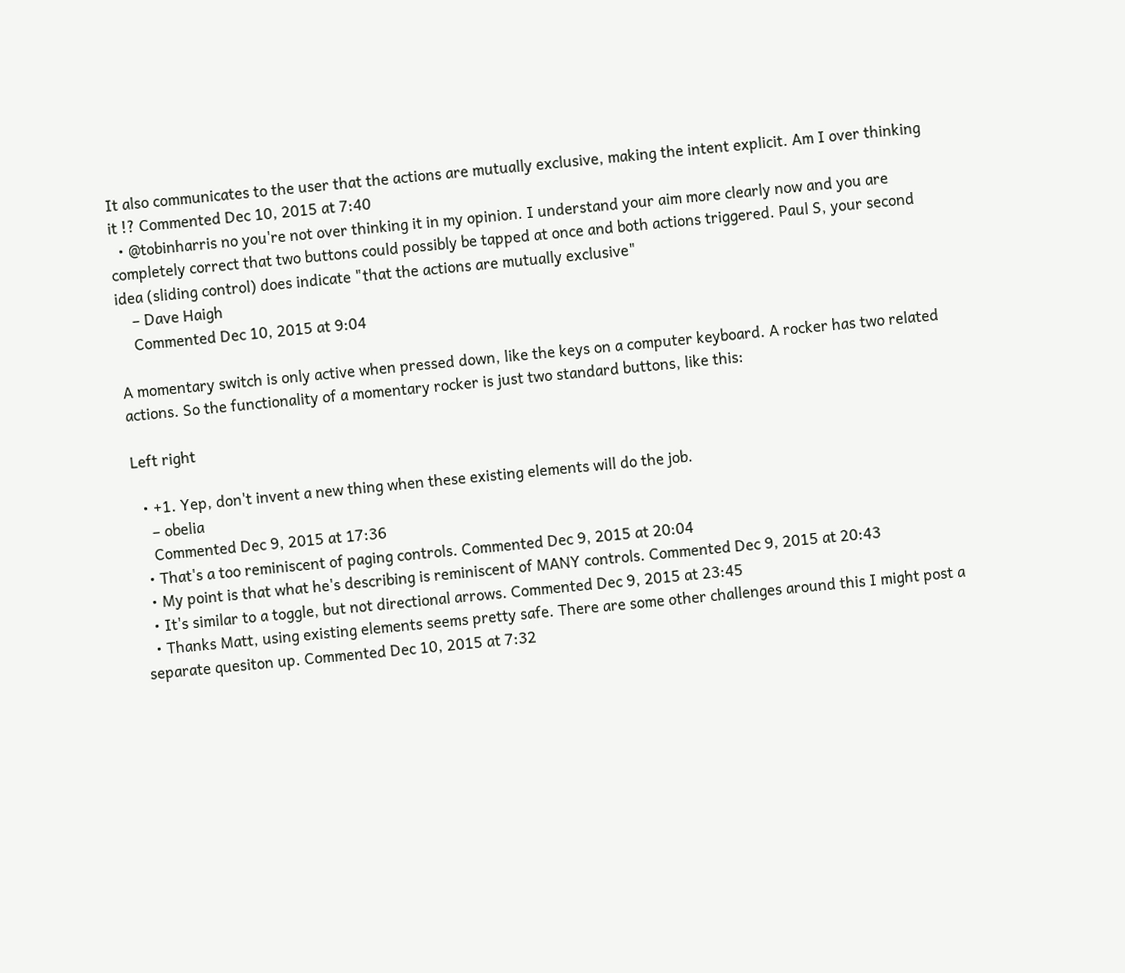It also communicates to the user that the actions are mutually exclusive, making the intent explicit. Am I over thinking it !? Commented Dec 10, 2015 at 7:40
  • @tobinharris no you're not over thinking it in my opinion. I understand your aim more clearly now and you are completely correct that two buttons could possibly be tapped at once and both actions triggered. Paul S, your second idea (sliding control) does indicate "that the actions are mutually exclusive"
    – Dave Haigh
    Commented Dec 10, 2015 at 9:04

A momentary switch is only active when pressed down, like the keys on a computer keyboard. A rocker has two related actions. So the functionality of a momentary rocker is just two standard buttons, like this:

Left right

  • +1. Yep, don't invent a new thing when these existing elements will do the job.
    – obelia
    Commented Dec 9, 2015 at 17:36
  • That's a too reminiscent of paging controls. Commented Dec 9, 2015 at 20:04
  • My point is that what he's describing is reminiscent of MANY controls. Commented Dec 9, 2015 at 20:43
  • It's similar to a toggle, but not directional arrows. Commented Dec 9, 2015 at 23:45
  • Thanks Matt, using existing elements seems pretty safe. There are some other challenges around this I might post a separate quesiton up. Commented Dec 10, 2015 at 7:32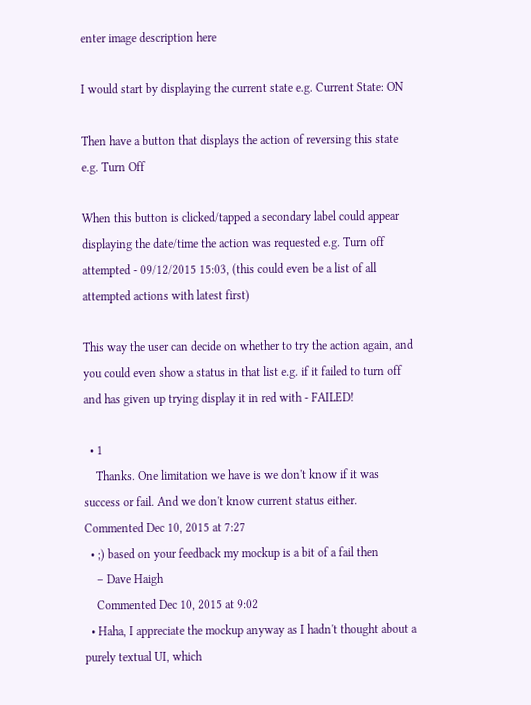enter image description here

I would start by displaying the current state e.g. Current State: ON

Then have a button that displays the action of reversing this state e.g. Turn Off

When this button is clicked/tapped a secondary label could appear displaying the date/time the action was requested e.g. Turn off attempted - 09/12/2015 15:03, (this could even be a list of all attempted actions with latest first)

This way the user can decide on whether to try the action again, and you could even show a status in that list e.g. if it failed to turn off and has given up trying display it in red with - FAILED!

  • 1
    Thanks. One limitation we have is we don't know if it was success or fail. And we don't know current status either. Commented Dec 10, 2015 at 7:27
  • ;) based on your feedback my mockup is a bit of a fail then
    – Dave Haigh
    Commented Dec 10, 2015 at 9:02
  • Haha, I appreciate the mockup anyway as I hadn't thought about a purely textual UI, which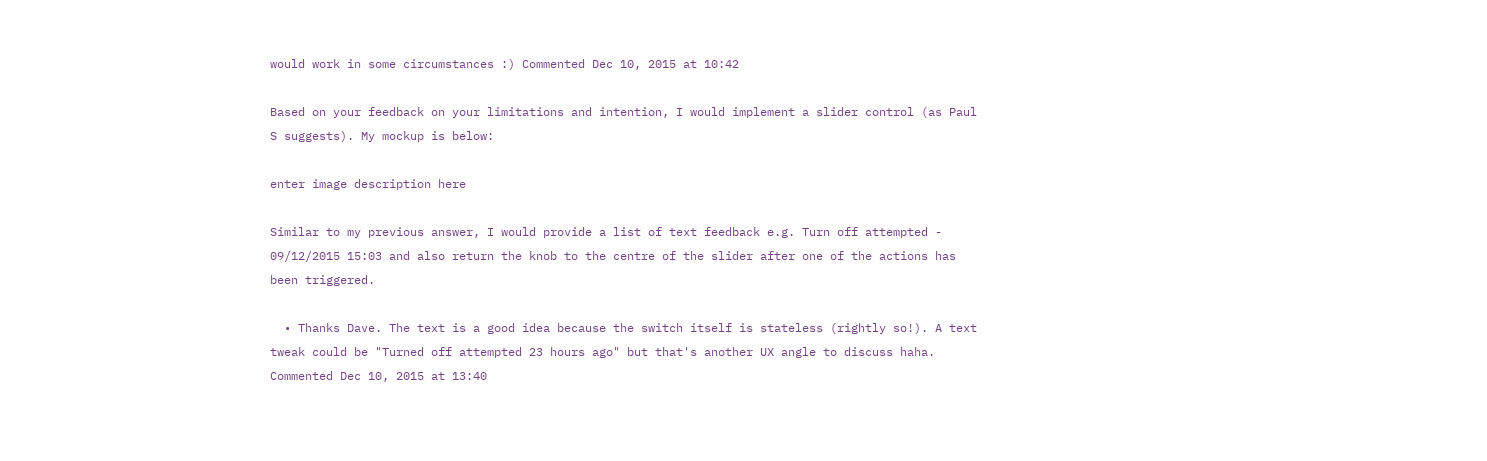would work in some circumstances :) Commented Dec 10, 2015 at 10:42

Based on your feedback on your limitations and intention, I would implement a slider control (as Paul S suggests). My mockup is below:

enter image description here

Similar to my previous answer, I would provide a list of text feedback e.g. Turn off attempted - 09/12/2015 15:03 and also return the knob to the centre of the slider after one of the actions has been triggered.

  • Thanks Dave. The text is a good idea because the switch itself is stateless (rightly so!). A text tweak could be "Turned off attempted 23 hours ago" but that's another UX angle to discuss haha. Commented Dec 10, 2015 at 13:40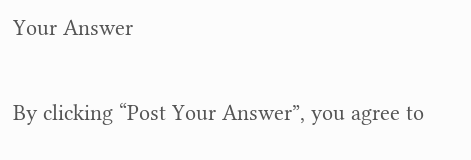Your Answer

By clicking “Post Your Answer”, you agree to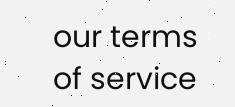our terms of service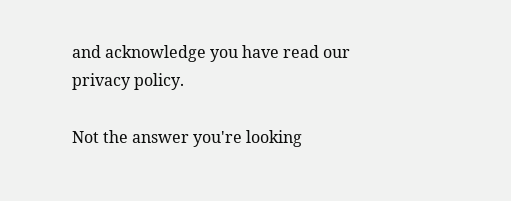and acknowledge you have read our privacy policy.

Not the answer you're looking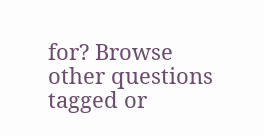for? Browse other questions tagged or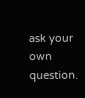ask your own question.